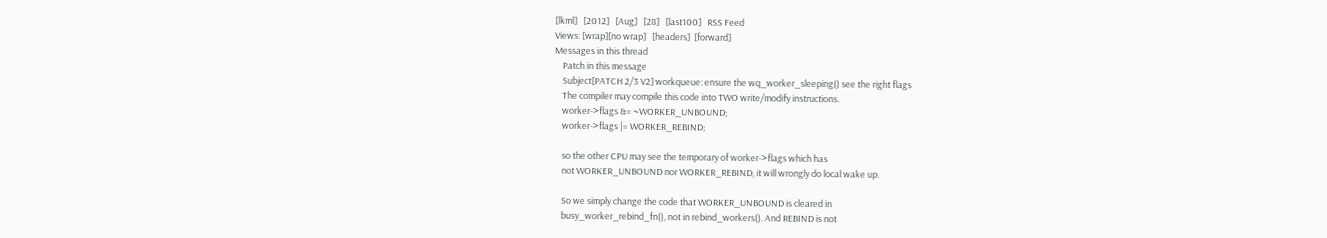[lkml]   [2012]   [Aug]   [28]   [last100]   RSS Feed
Views: [wrap][no wrap]   [headers]  [forward]
Messages in this thread
    Patch in this message
    Subject[PATCH 2/3 V2] workqueue: ensure the wq_worker_sleeping() see the right flags
    The compiler may compile this code into TWO write/modify instructions.
    worker->flags &= ~WORKER_UNBOUND;
    worker->flags |= WORKER_REBIND;

    so the other CPU may see the temporary of worker->flags which has
    not WORKER_UNBOUND nor WORKER_REBIND, it will wrongly do local wake up.

    So we simply change the code that WORKER_UNBOUND is cleared in
    busy_worker_rebind_fn(), not in rebind_workers(). And REBIND is not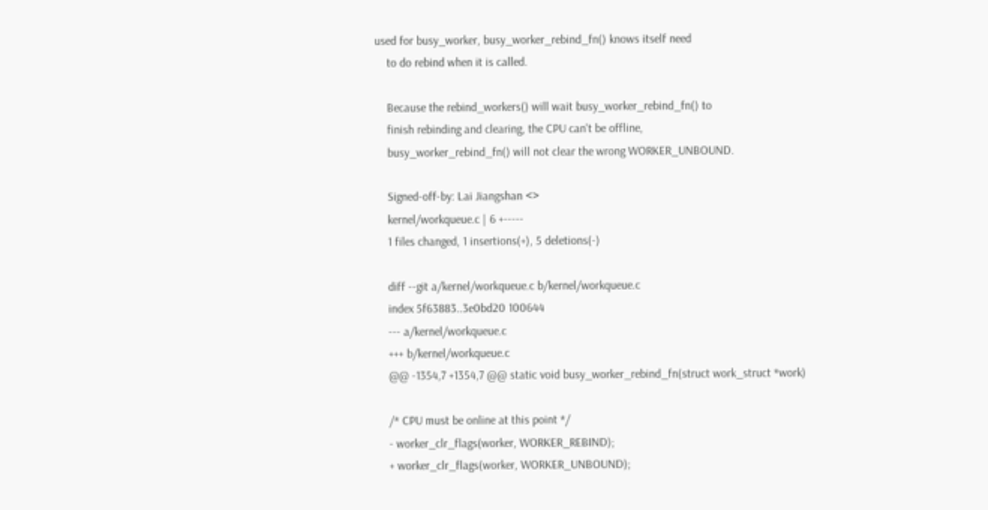used for busy_worker, busy_worker_rebind_fn() knows itself need
    to do rebind when it is called.

    Because the rebind_workers() will wait busy_worker_rebind_fn() to
    finish rebinding and clearing, the CPU can't be offline,
    busy_worker_rebind_fn() will not clear the wrong WORKER_UNBOUND.

    Signed-off-by: Lai Jiangshan <>
    kernel/workqueue.c | 6 +-----
    1 files changed, 1 insertions(+), 5 deletions(-)

    diff --git a/kernel/workqueue.c b/kernel/workqueue.c
    index 5f63883..3e0bd20 100644
    --- a/kernel/workqueue.c
    +++ b/kernel/workqueue.c
    @@ -1354,7 +1354,7 @@ static void busy_worker_rebind_fn(struct work_struct *work)

    /* CPU must be online at this point */
    - worker_clr_flags(worker, WORKER_REBIND);
    + worker_clr_flags(worker, WORKER_UNBOUND);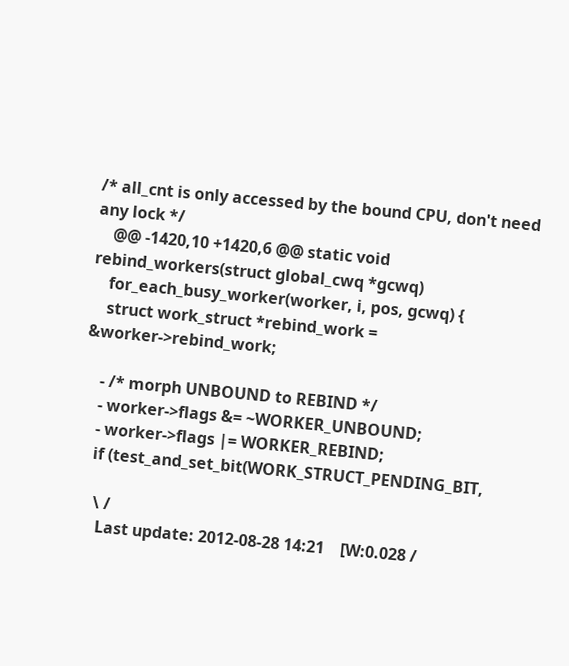/* all_cnt is only accessed by the bound CPU, don't need any lock */
    @@ -1420,10 +1420,6 @@ static void rebind_workers(struct global_cwq *gcwq)
    for_each_busy_worker(worker, i, pos, gcwq) {
    struct work_struct *rebind_work = &worker->rebind_work;

    - /* morph UNBOUND to REBIND */
    - worker->flags &= ~WORKER_UNBOUND;
    - worker->flags |= WORKER_REBIND;
    if (test_and_set_bit(WORK_STRUCT_PENDING_BIT,

     \ /
      Last update: 2012-08-28 14:21    [W:0.028 /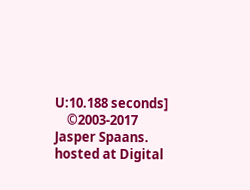U:10.188 seconds]
    ©2003-2017 Jasper Spaans. hosted at Digital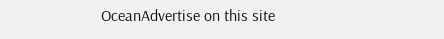OceanAdvertise on this site